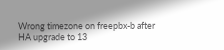Wrong timezone on freepbx-b after HA upgrade to 13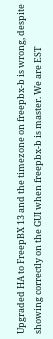Upgraded HA to FreepBX 13 and the timezone on freepbx-b is wrong, despite showing correctly on the GUI when freepbx-b is master. We are EST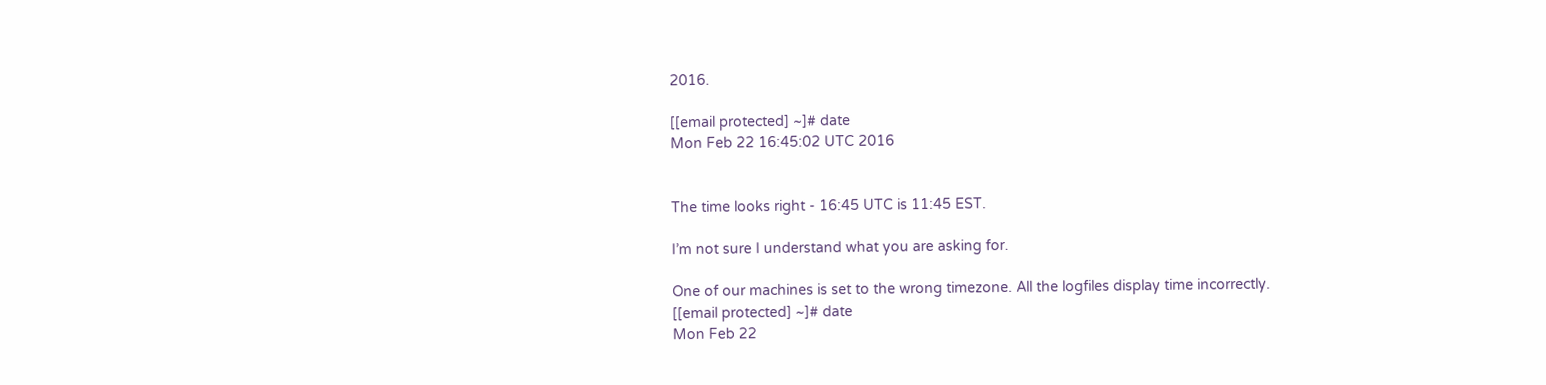2016.

[[email protected] ~]# date
Mon Feb 22 16:45:02 UTC 2016


The time looks right - 16:45 UTC is 11:45 EST.

I’m not sure I understand what you are asking for.

One of our machines is set to the wrong timezone. All the logfiles display time incorrectly.
[[email protected] ~]# date
Mon Feb 22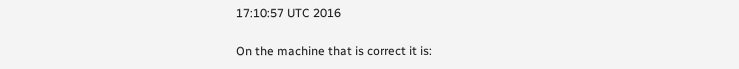17:10:57 UTC 2016

On the machine that is correct it is: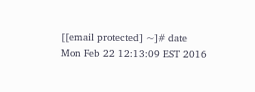[[email protected] ~]# date
Mon Feb 22 12:13:09 EST 2016